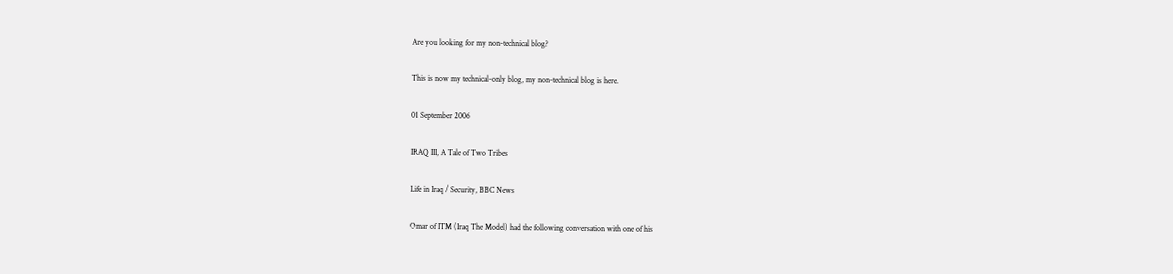Are you looking for my non-technical blog?

This is now my technical-only blog, my non-technical blog is here.

01 September 2006

IRAQ III, A Tale of Two Tribes

Life in Iraq / Security, BBC News

Omar of ITM (Iraq The Model) had the following conversation with one of his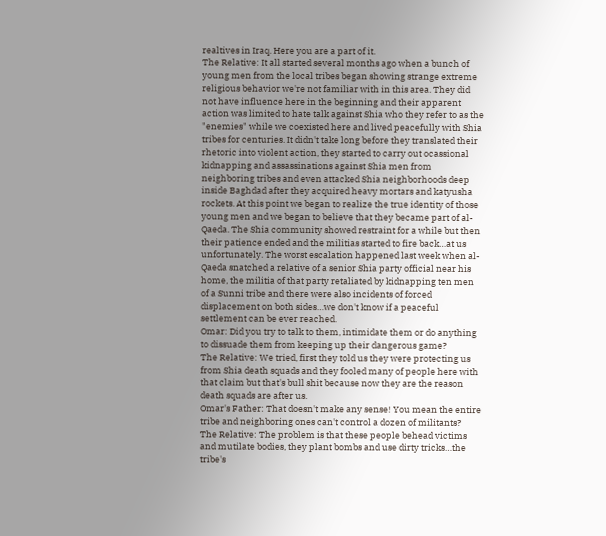realtives in Iraq. Here you are a part of it.
The Relative: It all started several months ago when a bunch of young men from the local tribes began showing strange extreme religious behavior we're not familiar with in this area. They did not have influence here in the beginning and their apparent action was limited to hate talk against Shia who they refer to as the "enemies" while we coexisted here and lived peacefully with Shia tribes for centuries. It didn't take long before they translated their rhetoric into violent action, they started to carry out ocassional kidnapping and assassinations against Shia men from neighboring tribes and even attacked Shia neighborhoods deep inside Baghdad after they acquired heavy mortars and katyusha rockets. At this point we began to realize the true identity of those young men and we began to believe that they became part of al-Qaeda. The Shia community showed restraint for a while but then their patience ended and the militias started to fire back…at us unfortunately. The worst escalation happened last week when al-Qaeda snatched a relative of a senior Shia party official near his home, the militia of that party retaliated by kidnapping ten men of a Sunni tribe and there were also incidents of forced displacement on both sides…we don't know if a peaceful settlement can be ever reached.
Omar: Did you try to talk to them, intimidate them or do anything to dissuade them from keeping up their dangerous game?
The Relative: We tried, first they told us they were protecting us from Shia death squads and they fooled many of people here with that claim but that's bull shit because now they are the reason death squads are after us.
Omar's Father: That doesn't make any sense! You mean the entire tribe and neighboring ones can't control a dozen of militants?
The Relative: The problem is that these people behead victims and mutilate bodies, they plant bombs and use dirty tricks…the tribe's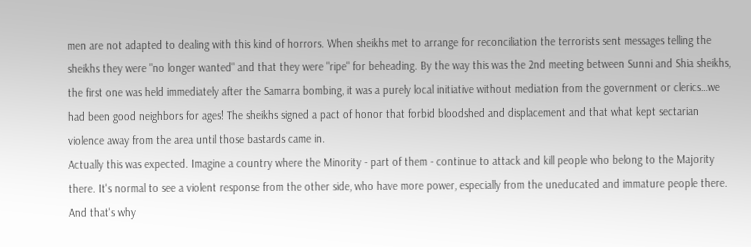men are not adapted to dealing with this kind of horrors. When sheikhs met to arrange for reconciliation the terrorists sent messages telling the sheikhs they were "no longer wanted" and that they were "ripe" for beheading. By the way this was the 2nd meeting between Sunni and Shia sheikhs, the first one was held immediately after the Samarra bombing, it was a purely local initiative without mediation from the government or clerics…we had been good neighbors for ages! The sheikhs signed a pact of honor that forbid bloodshed and displacement and that what kept sectarian violence away from the area until those bastards came in.
Actually this was expected. Imagine a country where the Minority - part of them - continue to attack and kill people who belong to the Majority there. It's normal to see a violent response from the other side, who have more power, especially from the uneducated and immature people there. And that's why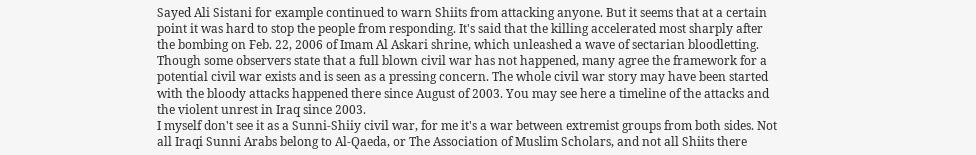Sayed Ali Sistani for example continued to warn Shiits from attacking anyone. But it seems that at a certain point it was hard to stop the people from responding. It's said that the killing accelerated most sharply after the bombing on Feb. 22, 2006 of Imam Al Askari shrine, which unleashed a wave of sectarian bloodletting.
Though some observers state that a full blown civil war has not happened, many agree the framework for a potential civil war exists and is seen as a pressing concern. The whole civil war story may have been started with the bloody attacks happened there since August of 2003. You may see here a timeline of the attacks and the violent unrest in Iraq since 2003.
I myself don't see it as a Sunni-Shiiy civil war, for me it's a war between extremist groups from both sides. Not all Iraqi Sunni Arabs belong to Al-Qaeda, or The Association of Muslim Scholars, and not all Shiits there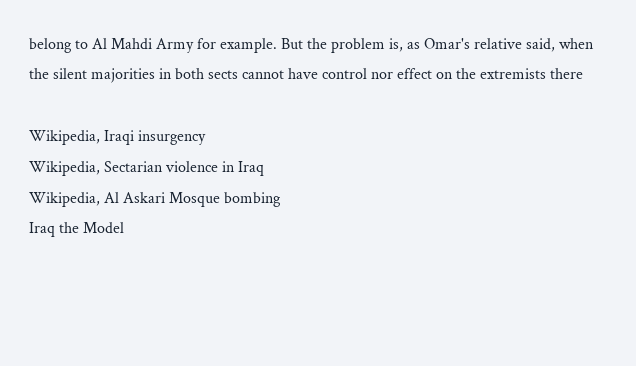belong to Al Mahdi Army for example. But the problem is, as Omar's relative said, when the silent majorities in both sects cannot have control nor effect on the extremists there

Wikipedia, Iraqi insurgency
Wikipedia, Sectarian violence in Iraq
Wikipedia, Al Askari Mosque bombing
Iraq the Model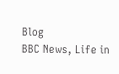Blog
BBC News, Life in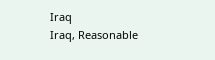Iraq
Iraq, Reasonable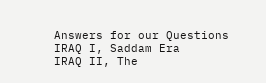Answers for our Questions
IRAQ I, Saddam Era
IRAQ II, The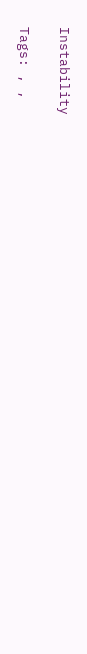Instability

Tags: , ,